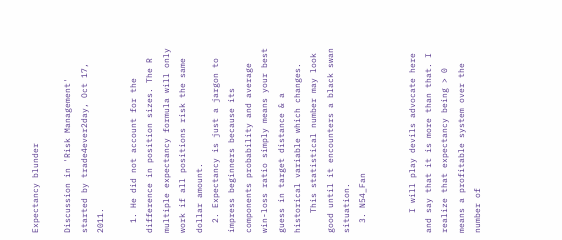Expectancy blunder

Discussion in 'Risk Management' started by trade4ever2day, Oct 17, 2011.

  1. He did not account for the difference in position sizes. The R multiple expectancy formula will only work if all positions risk the same dollar amount.
  2. Expectancy is just a jargon to impress beginners because its components probability and average win-loss ratio simply means your best guess in target distance & a historical variable which changes.
    This statistical number may look good until it encounters a black swan situation.
  3. N54_Fan


    I will play devils advocate here and say that it is more than that. I realize that expectancy being > 0 means a profitable system over the number of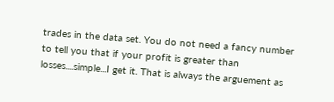trades in the data set. You do not need a fancy number to tell you that if your profit is greater than losses....simple...I get it. That is always the arguement as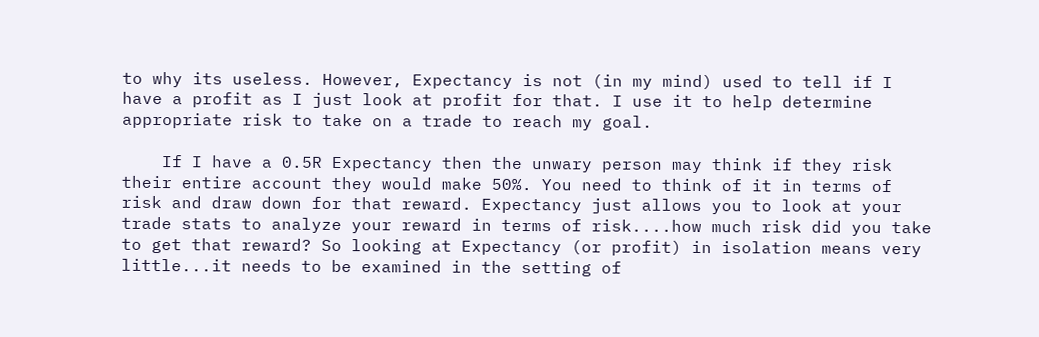to why its useless. However, Expectancy is not (in my mind) used to tell if I have a profit as I just look at profit for that. I use it to help determine appropriate risk to take on a trade to reach my goal.

    If I have a 0.5R Expectancy then the unwary person may think if they risk their entire account they would make 50%. You need to think of it in terms of risk and draw down for that reward. Expectancy just allows you to look at your trade stats to analyze your reward in terms of risk....how much risk did you take to get that reward? So looking at Expectancy (or profit) in isolation means very little...it needs to be examined in the setting of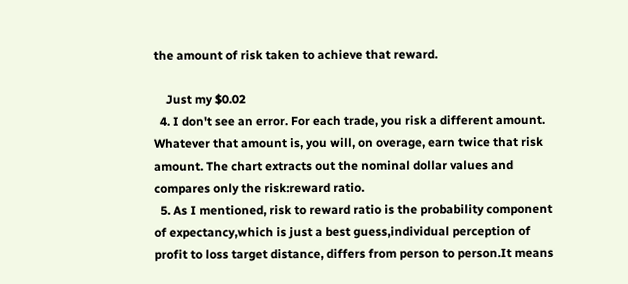the amount of risk taken to achieve that reward.

    Just my $0.02
  4. I don't see an error. For each trade, you risk a different amount. Whatever that amount is, you will, on overage, earn twice that risk amount. The chart extracts out the nominal dollar values and compares only the risk:reward ratio.
  5. As I mentioned, risk to reward ratio is the probability component of expectancy,which is just a best guess,individual perception of profit to loss target distance, differs from person to person.It means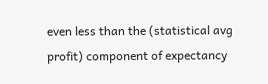even less than the (statistical avg profit) component of expectancy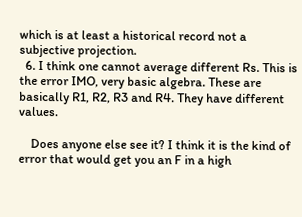which is at least a historical record not a subjective projection.
  6. I think one cannot average different Rs. This is the error IMO, very basic algebra. These are basically R1, R2, R3 and R4. They have different values.

    Does anyone else see it? I think it is the kind of error that would get you an F in a high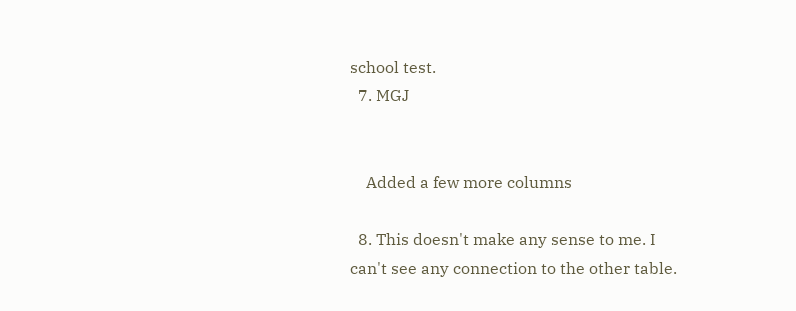school test.
  7. MGJ


    Added a few more columns

  8. This doesn't make any sense to me. I can't see any connection to the other table.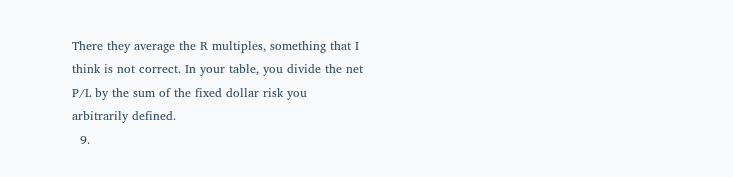There they average the R multiples, something that I think is not correct. In your table, you divide the net P/L by the sum of the fixed dollar risk you arbitrarily defined.
  9.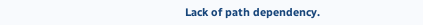Lack of path dependency.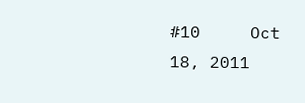#10     Oct 18, 2011